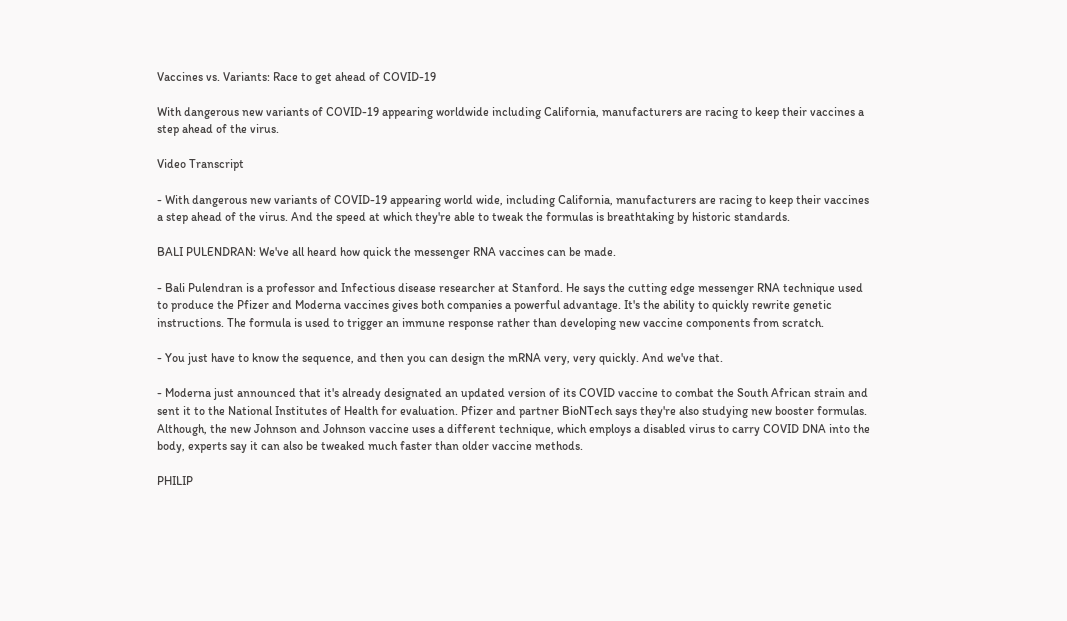Vaccines vs. Variants: Race to get ahead of COVID-19

With dangerous new variants of COVID-19 appearing worldwide including California, manufacturers are racing to keep their vaccines a step ahead of the virus.

Video Transcript

- With dangerous new variants of COVID-19 appearing world wide, including California, manufacturers are racing to keep their vaccines a step ahead of the virus. And the speed at which they're able to tweak the formulas is breathtaking by historic standards.

BALI PULENDRAN: We've all heard how quick the messenger RNA vaccines can be made.

- Bali Pulendran is a professor and Infectious disease researcher at Stanford. He says the cutting edge messenger RNA technique used to produce the Pfizer and Moderna vaccines gives both companies a powerful advantage. It's the ability to quickly rewrite genetic instructions. The formula is used to trigger an immune response rather than developing new vaccine components from scratch.

- You just have to know the sequence, and then you can design the mRNA very, very quickly. And we've that.

- Moderna just announced that it's already designated an updated version of its COVID vaccine to combat the South African strain and sent it to the National Institutes of Health for evaluation. Pfizer and partner BioNTech says they're also studying new booster formulas. Although, the new Johnson and Johnson vaccine uses a different technique, which employs a disabled virus to carry COVID DNA into the body, experts say it can also be tweaked much faster than older vaccine methods.

PHILIP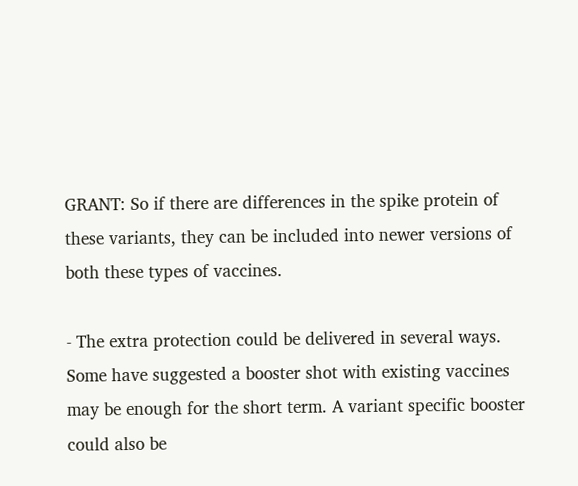GRANT: So if there are differences in the spike protein of these variants, they can be included into newer versions of both these types of vaccines.

- The extra protection could be delivered in several ways. Some have suggested a booster shot with existing vaccines may be enough for the short term. A variant specific booster could also be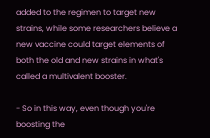added to the regimen to target new strains, while some researchers believe a new vaccine could target elements of both the old and new strains in what's called a multivalent booster.

- So in this way, even though you're boosting the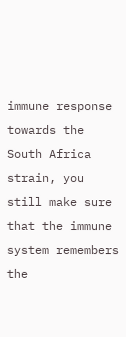immune response towards the South Africa strain, you still make sure that the immune system remembers the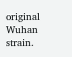original Wuhan strain.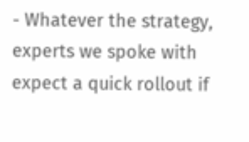- Whatever the strategy, experts we spoke with expect a quick rollout if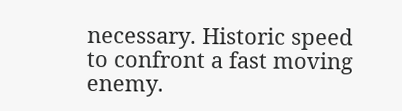necessary. Historic speed to confront a fast moving enemy.